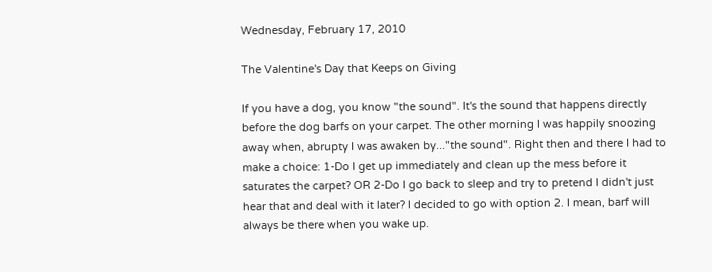Wednesday, February 17, 2010

The Valentine's Day that Keeps on Giving

If you have a dog, you know "the sound". It's the sound that happens directly before the dog barfs on your carpet. The other morning I was happily snoozing away when, abrupty I was awaken by..."the sound". Right then and there I had to make a choice: 1-Do I get up immediately and clean up the mess before it saturates the carpet? OR 2-Do I go back to sleep and try to pretend I didn't just hear that and deal with it later? I decided to go with option 2. I mean, barf will always be there when you wake up.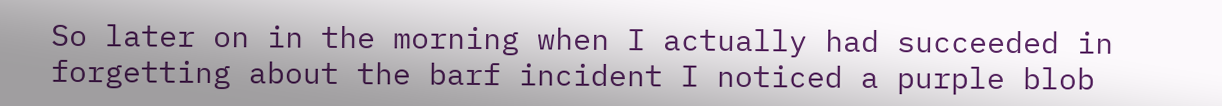So later on in the morning when I actually had succeeded in forgetting about the barf incident I noticed a purple blob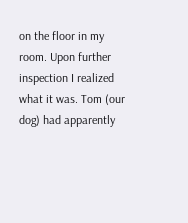on the floor in my room. Upon further inspection I realized what it was. Tom (our dog) had apparently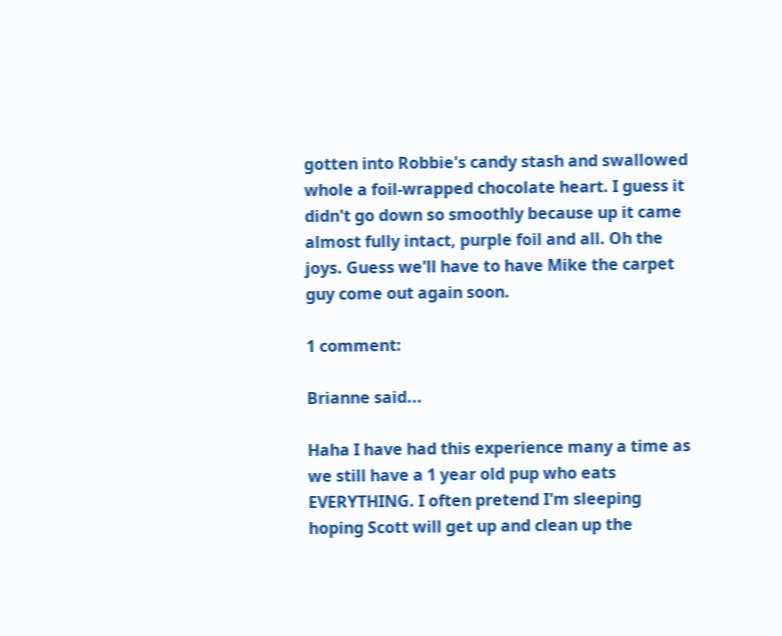gotten into Robbie's candy stash and swallowed whole a foil-wrapped chocolate heart. I guess it didn't go down so smoothly because up it came almost fully intact, purple foil and all. Oh the joys. Guess we'll have to have Mike the carpet guy come out again soon.

1 comment:

Brianne said...

Haha I have had this experience many a time as we still have a 1 year old pup who eats EVERYTHING. I often pretend I'm sleeping hoping Scott will get up and clean up the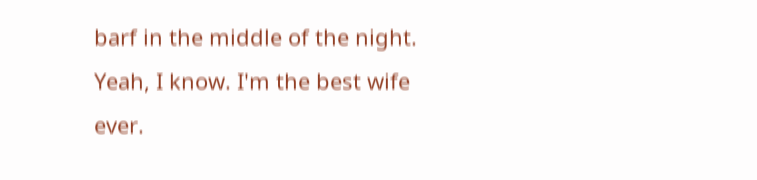barf in the middle of the night. Yeah, I know. I'm the best wife ever.